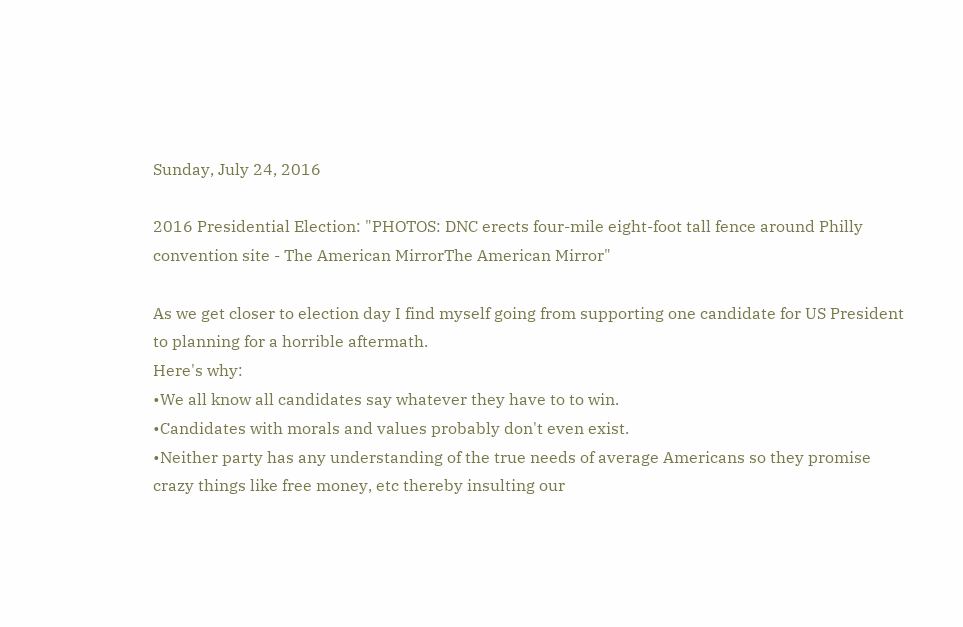Sunday, July 24, 2016

2016 Presidential Election: "PHOTOS: DNC erects four-mile eight-foot tall fence around Philly convention site - The American MirrorThe American Mirror"

As we get closer to election day I find myself going from supporting one candidate for US President to planning for a horrible aftermath.
Here's why:
•We all know all candidates say whatever they have to to win.
•Candidates with morals and values probably don't even exist.
•Neither party has any understanding of the true needs of average Americans so they promise crazy things like free money, etc thereby insulting our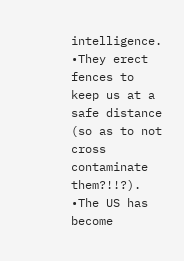intelligence.
•They erect fences to keep us at a safe distance (so as to not cross contaminate them?!!?).
•The US has become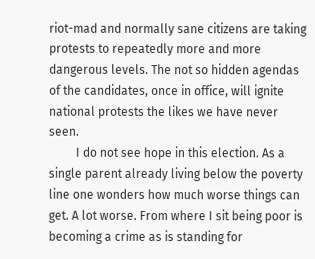riot-mad and normally sane citizens are taking protests to repeatedly more and more dangerous levels. The not so hidden agendas of the candidates, once in office, will ignite national protests the likes we have never seen.
         I do not see hope in this election. As a single parent already living below the poverty line one wonders how much worse things can get. A lot worse. From where I sit being poor is becoming a crime as is standing for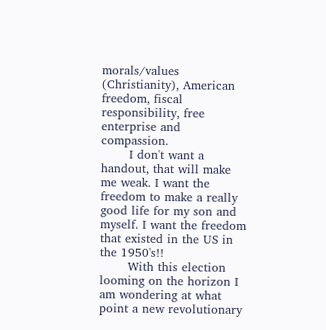morals/values (Christianity), American freedom, fiscal responsibility, free enterprise and compassion.
       I don't want a handout, that will make me weak. I want the freedom to make a really good life for my son and myself. I want the freedom that existed in the US in the 1950's!!
       With this election looming on the horizon I am wondering at what point a new revolutionary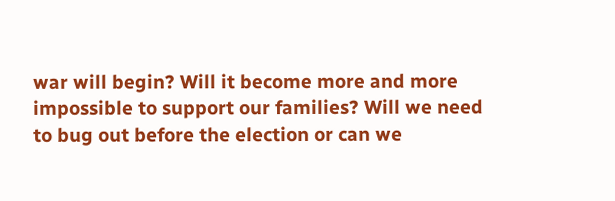war will begin? Will it become more and more impossible to support our families? Will we need to bug out before the election or can we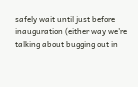safely wait until just before inauguration (either way we're talking about bugging out in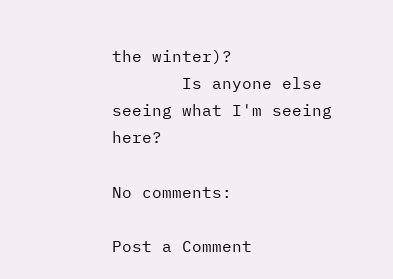the winter)?
       Is anyone else seeing what I'm seeing here?

No comments:

Post a Comment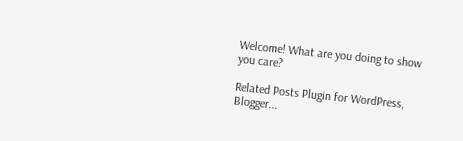Welcome! What are you doing to show you care?

Related Posts Plugin for WordPress, Blogger...